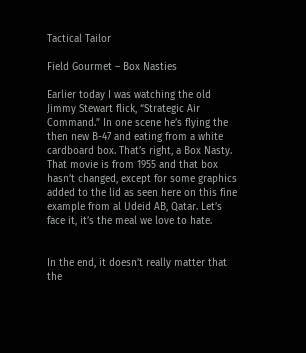Tactical Tailor

Field Gourmet – Box Nasties

Earlier today I was watching the old Jimmy Stewart flick, “Strategic Air Command.” In one scene he’s flying the then new B-47 and eating from a white cardboard box. That’s right, a Box Nasty. That movie is from 1955 and that box hasn’t changed, except for some graphics added to the lid as seen here on this fine example from al Udeid AB, Qatar. Let’s face it, it’s the meal we love to hate.


In the end, it doesn’t really matter that the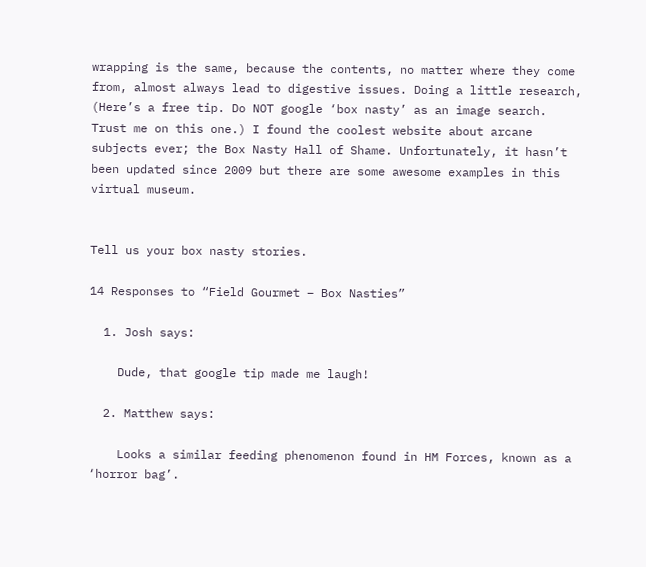wrapping is the same, because the contents, no matter where they come from, almost always lead to digestive issues. Doing a little research, (Here’s a free tip. Do NOT google ‘box nasty’ as an image search. Trust me on this one.) I found the coolest website about arcane subjects ever; the Box Nasty Hall of Shame. Unfortunately, it hasn’t been updated since 2009 but there are some awesome examples in this virtual museum.


Tell us your box nasty stories.

14 Responses to “Field Gourmet – Box Nasties”

  1. Josh says:

    Dude, that google tip made me laugh!

  2. Matthew says:

    Looks a similar feeding phenomenon found in HM Forces, known as a ‘horror bag’.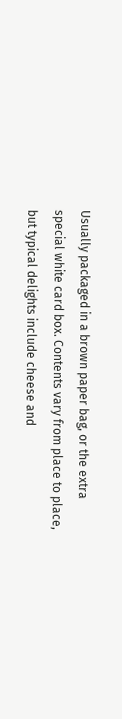Usually packaged in a brown paper bag, or the extra special white card box. Contents vary from place to place, but typical delights include cheese and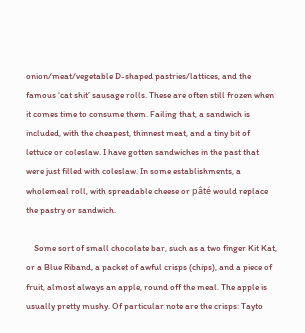onion/meat/vegetable D-shaped pastries/lattices, and the famous ‘cat shit’ sausage rolls. These are often still frozen when it comes time to consume them. Failing that, a sandwich is included, with the cheapest, thinnest meat, and a tiny bit of lettuce or coleslaw. I have gotten sandwiches in the past that were just filled with coleslaw. In some establishments, a wholemeal roll, with spreadable cheese or pâté would replace the pastry or sandwich.

    Some sort of small chocolate bar, such as a two finger Kit Kat, or a Blue Riband, a packet of awful crisps (chips), and a piece of fruit, almost always an apple, round off the meal. The apple is usually pretty mushy. Of particular note are the crisps: Tayto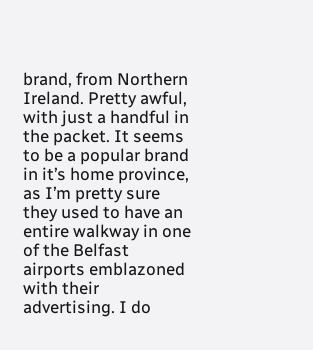brand, from Northern Ireland. Pretty awful, with just a handful in the packet. It seems to be a popular brand in it’s home province, as I’m pretty sure they used to have an entire walkway in one of the Belfast airports emblazoned with their advertising. I do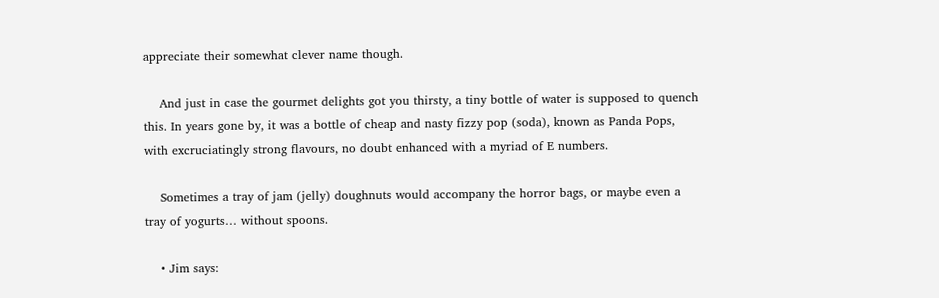appreciate their somewhat clever name though.

    And just in case the gourmet delights got you thirsty, a tiny bottle of water is supposed to quench this. In years gone by, it was a bottle of cheap and nasty fizzy pop (soda), known as Panda Pops, with excruciatingly strong flavours, no doubt enhanced with a myriad of E numbers.

    Sometimes a tray of jam (jelly) doughnuts would accompany the horror bags, or maybe even a tray of yogurts… without spoons.

    • Jim says: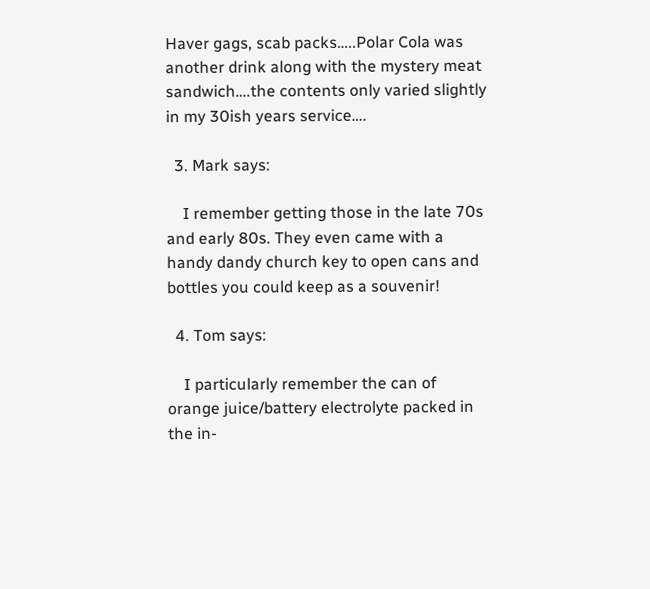Haver gags, scab packs…..Polar Cola was another drink along with the mystery meat sandwich….the contents only varied slightly in my 30ish years service….

  3. Mark says:

    I remember getting those in the late 70s and early 80s. They even came with a handy dandy church key to open cans and bottles you could keep as a souvenir!

  4. Tom says:

    I particularly remember the can of orange juice/battery electrolyte packed in the in-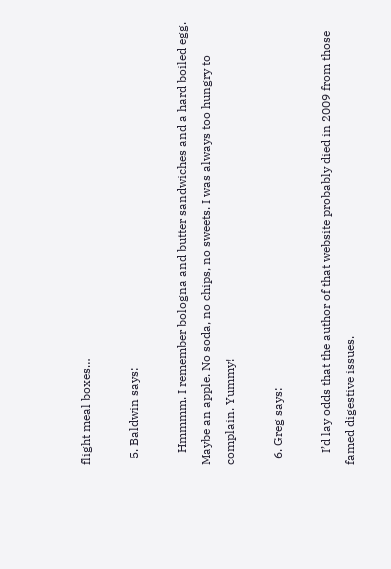flight meal boxes…

  5. Baldwin says:

    Hmmmm. I remember bologna and butter sandwiches and a hard boiled egg. Maybe an apple. No soda, no chips, no sweets. I was always too hungry to complain. Yummy!

  6. Greg says:

    I’d lay odds that the author of that website probably died in 2009 from those famed digestive issues.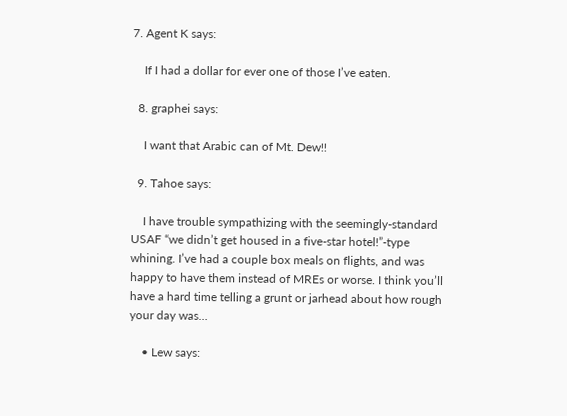7. Agent K says:

    If I had a dollar for ever one of those I’ve eaten.

  8. graphei says:

    I want that Arabic can of Mt. Dew!!

  9. Tahoe says:

    I have trouble sympathizing with the seemingly-standard USAF “we didn’t get housed in a five-star hotel!”-type whining. I’ve had a couple box meals on flights, and was happy to have them instead of MREs or worse. I think you’ll have a hard time telling a grunt or jarhead about how rough your day was…

    • Lew says: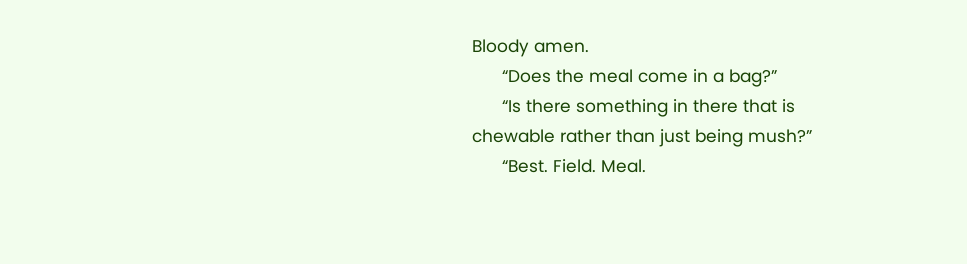Bloody amen.
      “Does the meal come in a bag?”
      “Is there something in there that is chewable rather than just being mush?”
      “Best. Field. Meal.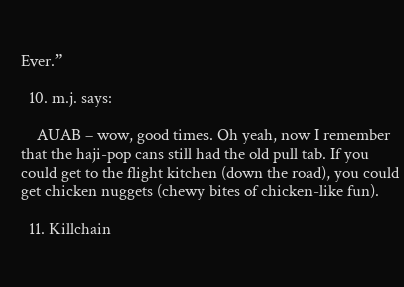Ever.”

  10. m.j. says:

    AUAB – wow, good times. Oh yeah, now I remember that the haji-pop cans still had the old pull tab. If you could get to the flight kitchen (down the road), you could get chicken nuggets (chewy bites of chicken-like fun).

  11. Killchain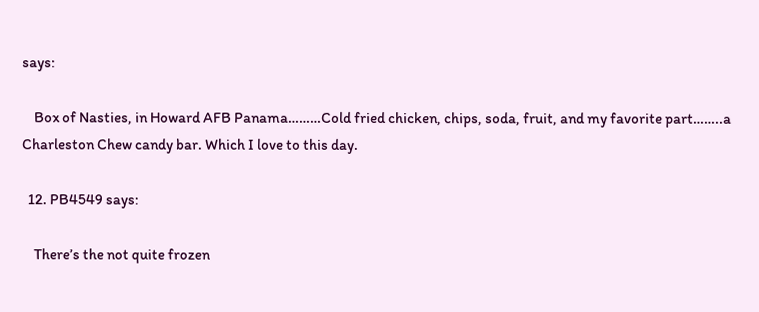says:

    Box of Nasties, in Howard AFB Panama………Cold fried chicken, chips, soda, fruit, and my favorite part……..a Charleston Chew candy bar. Which I love to this day.

  12. PB4549 says:

    There’s the not quite frozen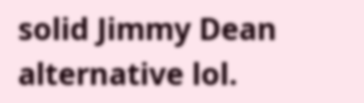solid Jimmy Dean alternative lol.